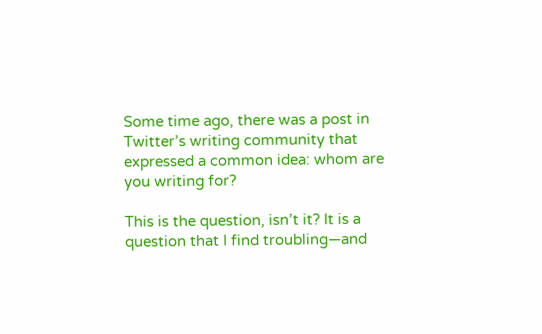Some time ago, there was a post in Twitter’s writing community that expressed a common idea: whom are you writing for?

This is the question, isn’t it? It is a question that I find troubling—and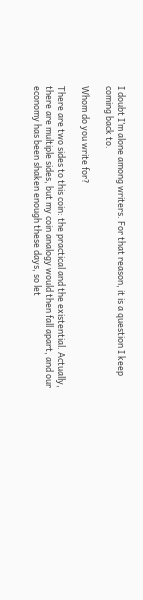I doubt I’m alone among writers. For that reason, it is a question I keep coming back to.

Whom do you write for?

There are two sides to this coin: the practical and the existential. Actually, there are multiple sides, but my coin analogy would then fall apart, and our economy has been shaken enough these days, so let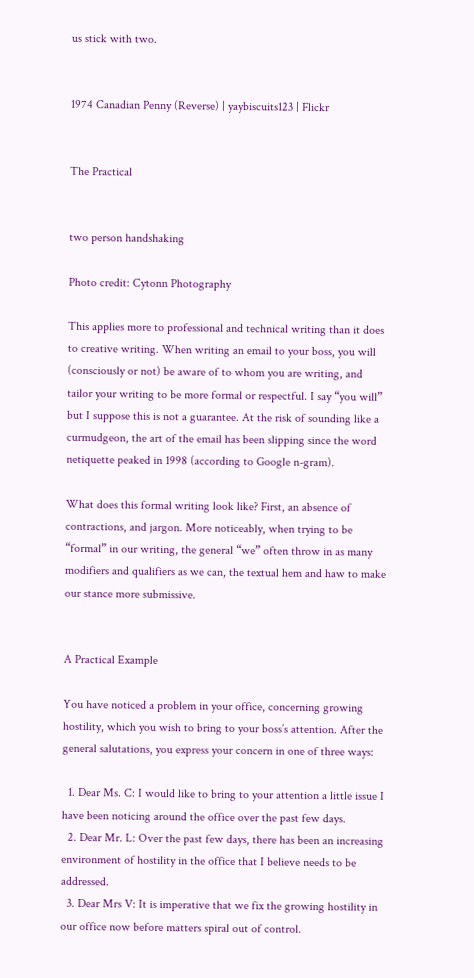us stick with two.


1974 Canadian Penny (Reverse) | yaybiscuits123 | Flickr


The Practical


two person handshaking

Photo credit: Cytonn Photography

This applies more to professional and technical writing than it does to creative writing. When writing an email to your boss, you will (consciously or not) be aware of to whom you are writing, and tailor your writing to be more formal or respectful. I say “you will” but I suppose this is not a guarantee. At the risk of sounding like a curmudgeon, the art of the email has been slipping since the word netiquette peaked in 1998 (according to Google n-gram).

What does this formal writing look like? First, an absence of contractions, and jargon. More noticeably, when trying to be “formal” in our writing, the general “we” often throw in as many modifiers and qualifiers as we can, the textual hem and haw to make our stance more submissive.


A Practical Example

You have noticed a problem in your office, concerning growing hostility, which you wish to bring to your boss’s attention. After the general salutations, you express your concern in one of three ways:

  1. Dear Ms. C: I would like to bring to your attention a little issue I have been noticing around the office over the past few days.
  2. Dear Mr. L: Over the past few days, there has been an increasing environment of hostility in the office that I believe needs to be addressed.
  3. Dear Mrs V: It is imperative that we fix the growing hostility in our office now before matters spiral out of control.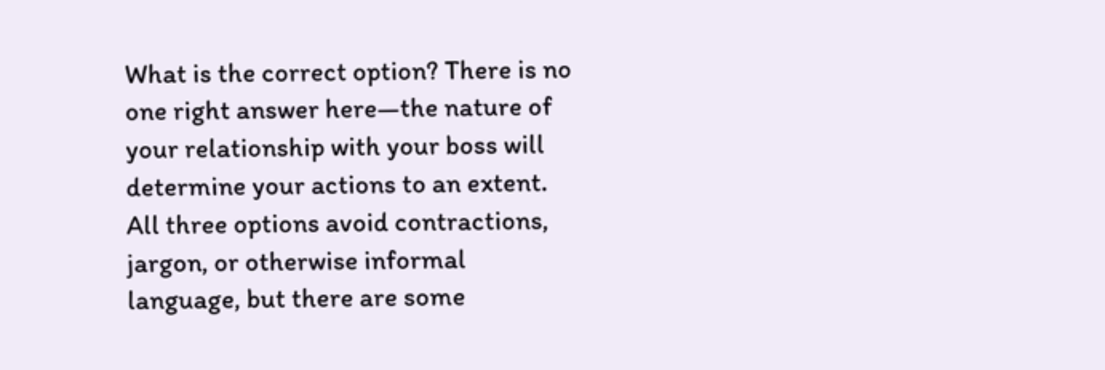What is the correct option? There is no one right answer here—the nature of your relationship with your boss will determine your actions to an extent. All three options avoid contractions, jargon, or otherwise informal language, but there are some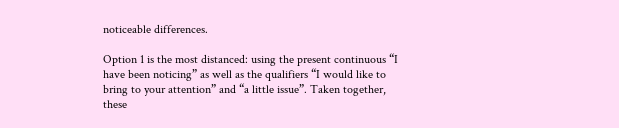noticeable differences.

Option 1 is the most distanced: using the present continuous “I have been noticing” as well as the qualifiers “I would like to bring to your attention” and “a little issue”. Taken together, these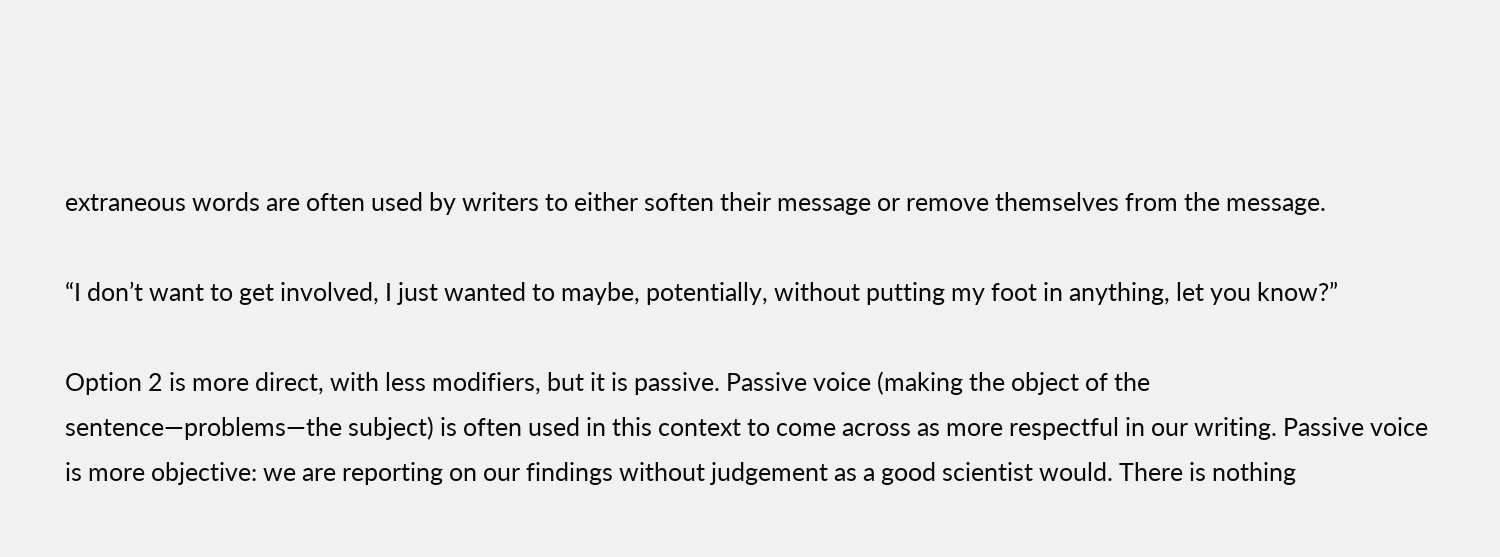extraneous words are often used by writers to either soften their message or remove themselves from the message.

“I don’t want to get involved, I just wanted to maybe, potentially, without putting my foot in anything, let you know?”

Option 2 is more direct, with less modifiers, but it is passive. Passive voice (making the object of the sentence—problems—the subject) is often used in this context to come across as more respectful in our writing. Passive voice is more objective: we are reporting on our findings without judgement as a good scientist would. There is nothing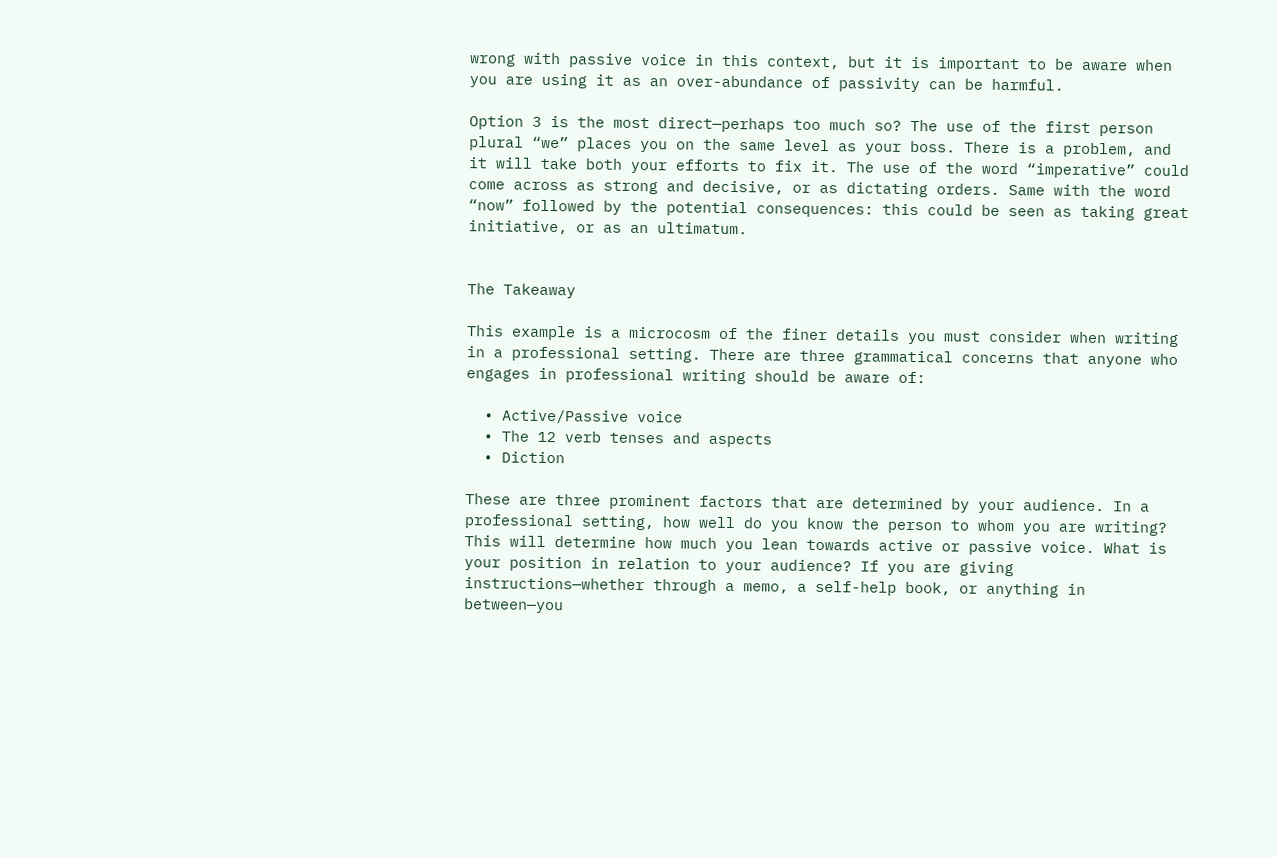wrong with passive voice in this context, but it is important to be aware when you are using it as an over-abundance of passivity can be harmful.

Option 3 is the most direct—perhaps too much so? The use of the first person plural “we” places you on the same level as your boss. There is a problem, and it will take both your efforts to fix it. The use of the word “imperative” could come across as strong and decisive, or as dictating orders. Same with the word “now” followed by the potential consequences: this could be seen as taking great initiative, or as an ultimatum.


The Takeaway

This example is a microcosm of the finer details you must consider when writing in a professional setting. There are three grammatical concerns that anyone who engages in professional writing should be aware of:

  • Active/Passive voice
  • The 12 verb tenses and aspects
  • Diction

These are three prominent factors that are determined by your audience. In a professional setting, how well do you know the person to whom you are writing? This will determine how much you lean towards active or passive voice. What is your position in relation to your audience? If you are giving instructions—whether through a memo, a self-help book, or anything in between—you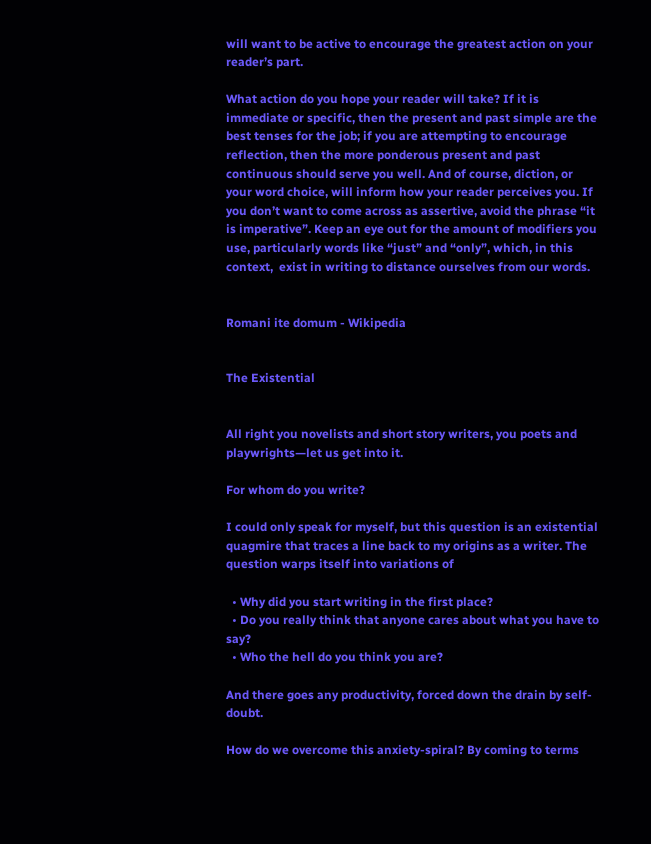will want to be active to encourage the greatest action on your reader’s part.

What action do you hope your reader will take? If it is immediate or specific, then the present and past simple are the best tenses for the job; if you are attempting to encourage reflection, then the more ponderous present and past continuous should serve you well. And of course, diction, or your word choice, will inform how your reader perceives you. If you don’t want to come across as assertive, avoid the phrase “it is imperative”. Keep an eye out for the amount of modifiers you use, particularly words like “just” and “only”, which, in this context,  exist in writing to distance ourselves from our words.


Romani ite domum - Wikipedia


The Existential


All right you novelists and short story writers, you poets and playwrights—let us get into it.

For whom do you write?

I could only speak for myself, but this question is an existential quagmire that traces a line back to my origins as a writer. The question warps itself into variations of

  • Why did you start writing in the first place?
  • Do you really think that anyone cares about what you have to say?
  • Who the hell do you think you are?

And there goes any productivity, forced down the drain by self-doubt.

How do we overcome this anxiety-spiral? By coming to terms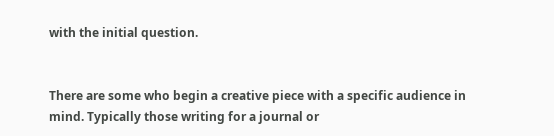with the initial question.


There are some who begin a creative piece with a specific audience in mind. Typically those writing for a journal or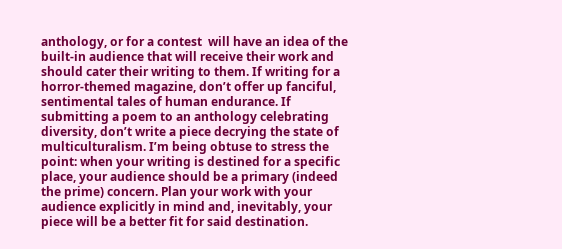anthology, or for a contest  will have an idea of the built-in audience that will receive their work and should cater their writing to them. If writing for a horror-themed magazine, don’t offer up fanciful, sentimental tales of human endurance. If submitting a poem to an anthology celebrating diversity, don’t write a piece decrying the state of multiculturalism. I’m being obtuse to stress the point: when your writing is destined for a specific place, your audience should be a primary (indeed the prime) concern. Plan your work with your audience explicitly in mind and, inevitably, your piece will be a better fit for said destination.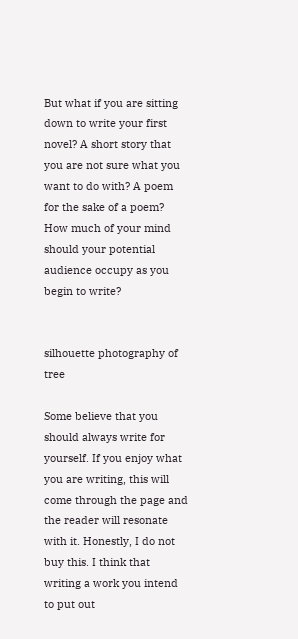But what if you are sitting down to write your first novel? A short story that you are not sure what you want to do with? A poem for the sake of a poem? How much of your mind should your potential audience occupy as you begin to write?


silhouette photography of tree

Some believe that you should always write for yourself. If you enjoy what you are writing, this will come through the page and the reader will resonate with it. Honestly, I do not buy this. I think that writing a work you intend to put out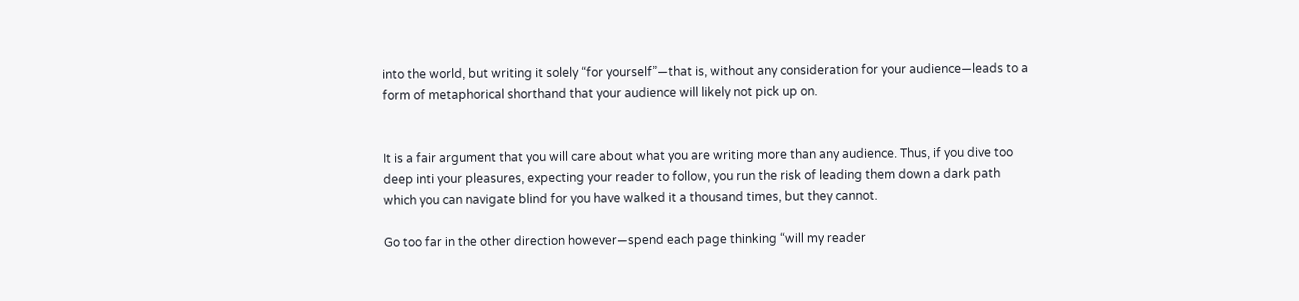into the world, but writing it solely “for yourself”—that is, without any consideration for your audience—leads to a form of metaphorical shorthand that your audience will likely not pick up on.


It is a fair argument that you will care about what you are writing more than any audience. Thus, if you dive too deep inti your pleasures, expecting your reader to follow, you run the risk of leading them down a dark path which you can navigate blind for you have walked it a thousand times, but they cannot.

Go too far in the other direction however—spend each page thinking “will my reader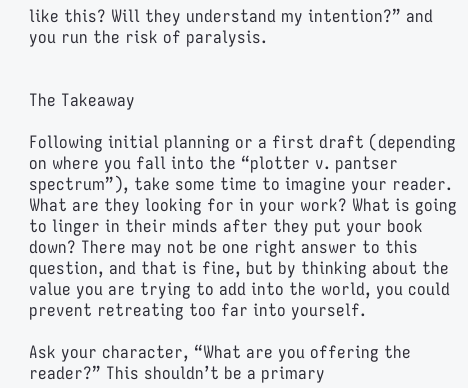like this? Will they understand my intention?” and you run the risk of paralysis.


The Takeaway

Following initial planning or a first draft (depending on where you fall into the “plotter v. pantser spectrum”), take some time to imagine your reader. What are they looking for in your work? What is going to linger in their minds after they put your book down? There may not be one right answer to this question, and that is fine, but by thinking about the value you are trying to add into the world, you could prevent retreating too far into yourself.

Ask your character, “What are you offering the reader?” This shouldn’t be a primary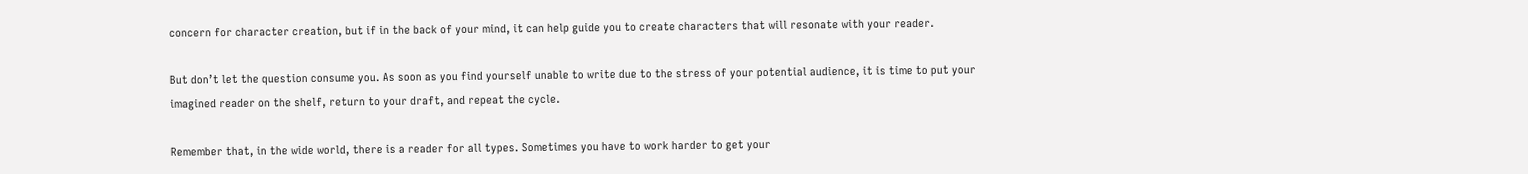concern for character creation, but if in the back of your mind, it can help guide you to create characters that will resonate with your reader.

But don’t let the question consume you. As soon as you find yourself unable to write due to the stress of your potential audience, it is time to put your imagined reader on the shelf, return to your draft, and repeat the cycle.

Remember that, in the wide world, there is a reader for all types. Sometimes you have to work harder to get your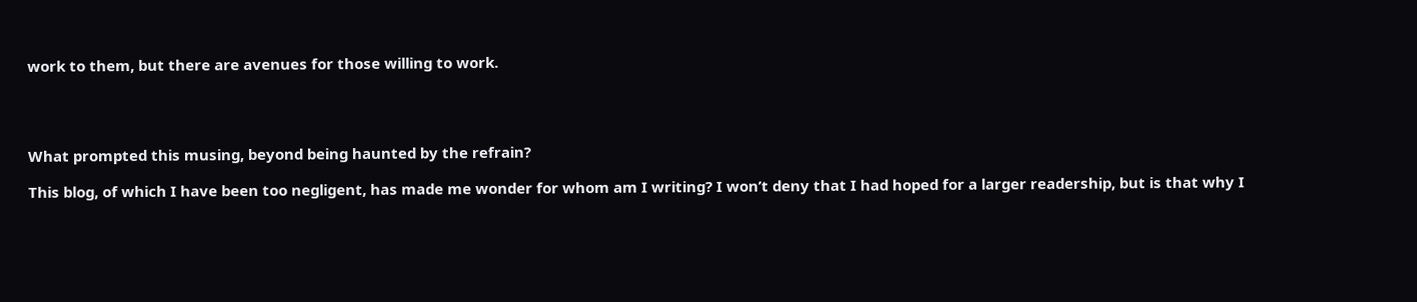work to them, but there are avenues for those willing to work.




What prompted this musing, beyond being haunted by the refrain?

This blog, of which I have been too negligent, has made me wonder for whom am I writing? I won’t deny that I had hoped for a larger readership, but is that why I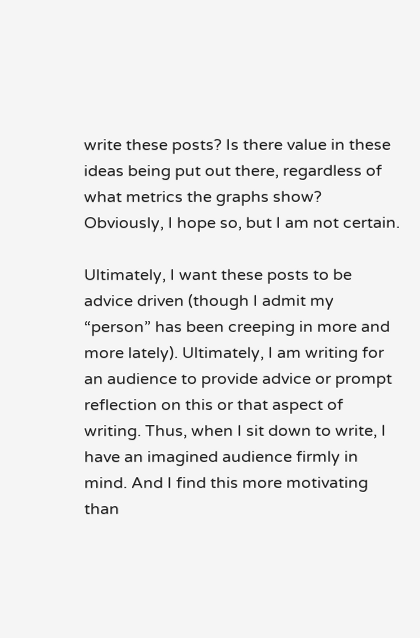write these posts? Is there value in these ideas being put out there, regardless of what metrics the graphs show? Obviously, I hope so, but I am not certain.

Ultimately, I want these posts to be advice driven (though I admit my “person” has been creeping in more and more lately). Ultimately, I am writing for an audience to provide advice or prompt reflection on this or that aspect of writing. Thus, when I sit down to write, I have an imagined audience firmly in mind. And I find this more motivating than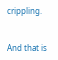crippling.


And that is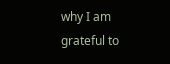why I am grateful to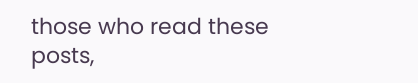those who read these posts,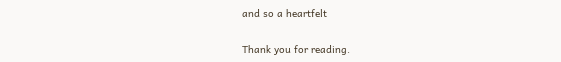and so a heartfelt

Thank you for reading.